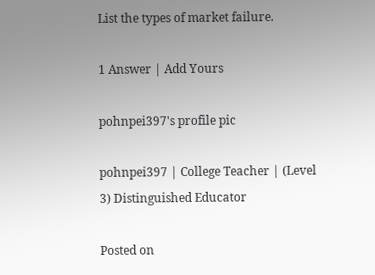List the types of market failure.

1 Answer | Add Yours

pohnpei397's profile pic

pohnpei397 | College Teacher | (Level 3) Distinguished Educator

Posted on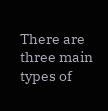There are three main types of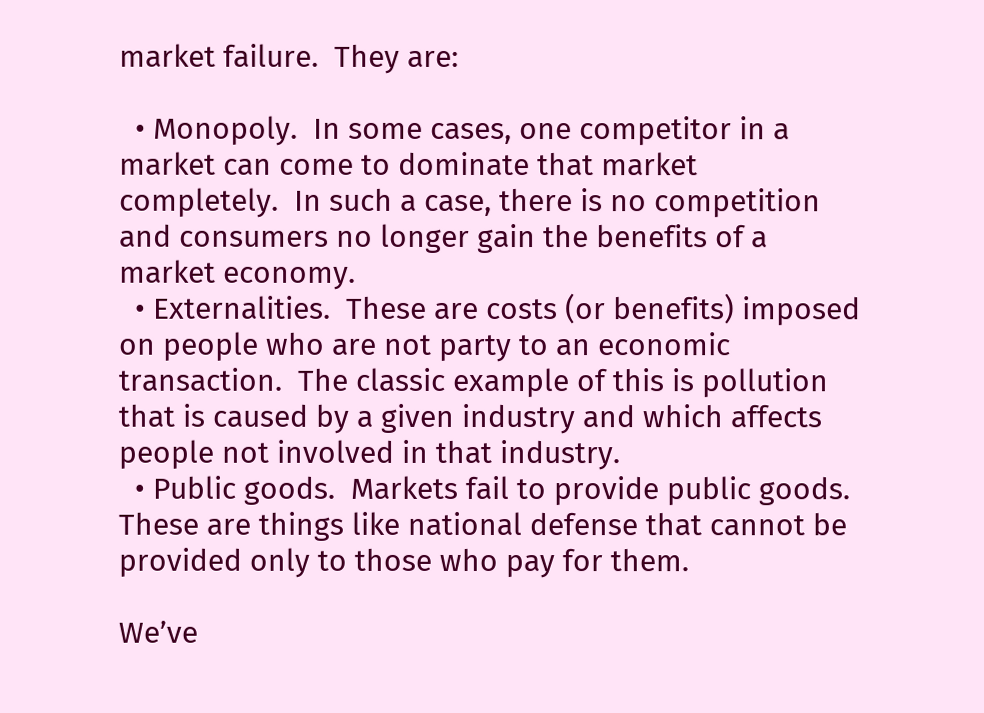market failure.  They are:

  • Monopoly.  In some cases, one competitor in a market can come to dominate that market completely.  In such a case, there is no competition and consumers no longer gain the benefits of a market economy.
  • Externalities.  These are costs (or benefits) imposed on people who are not party to an economic transaction.  The classic example of this is pollution that is caused by a given industry and which affects people not involved in that industry.
  • Public goods.  Markets fail to provide public goods.  These are things like national defense that cannot be provided only to those who pay for them.

We’ve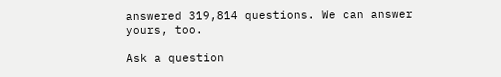answered 319,814 questions. We can answer yours, too.

Ask a question